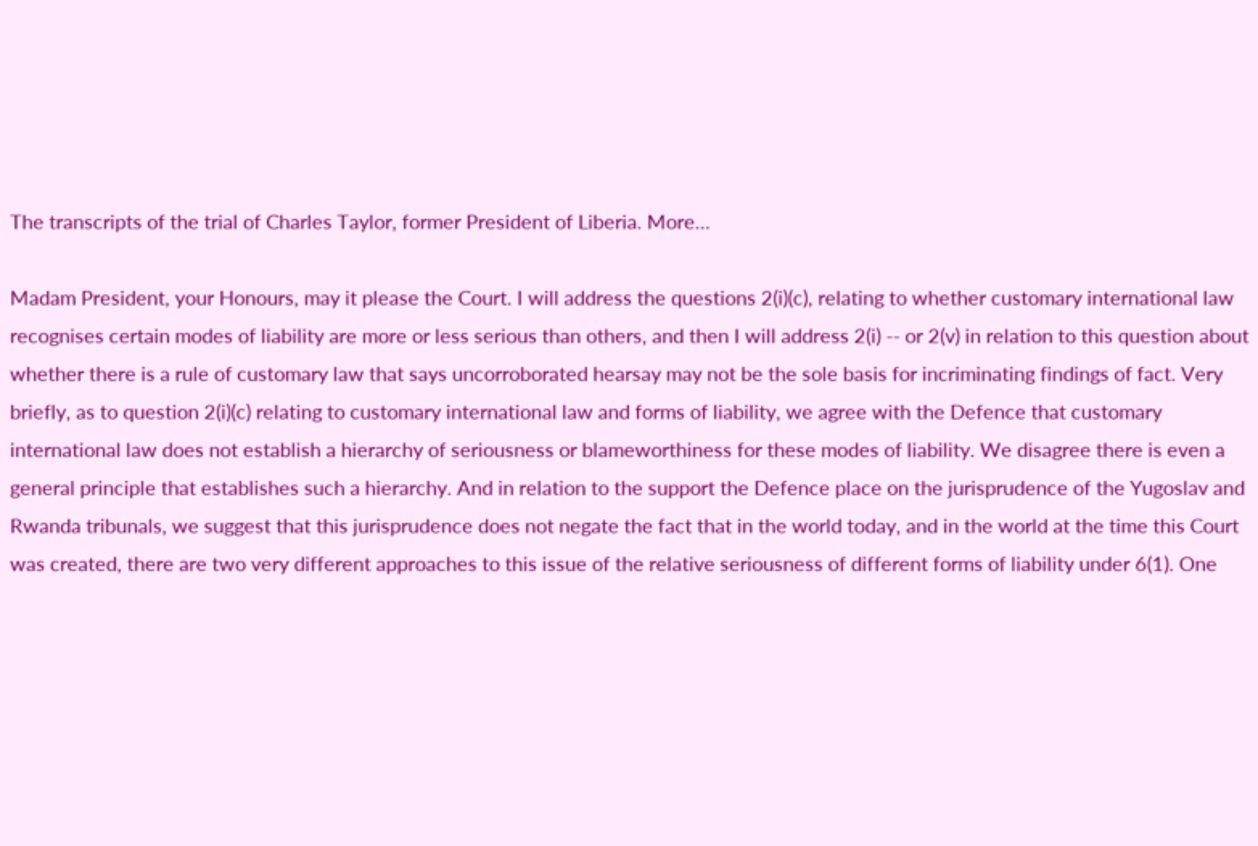The transcripts of the trial of Charles Taylor, former President of Liberia. More…

Madam President, your Honours, may it please the Court. I will address the questions 2(i)(c), relating to whether customary international law recognises certain modes of liability are more or less serious than others, and then I will address 2(i) -- or 2(v) in relation to this question about whether there is a rule of customary law that says uncorroborated hearsay may not be the sole basis for incriminating findings of fact. Very briefly, as to question 2(i)(c) relating to customary international law and forms of liability, we agree with the Defence that customary international law does not establish a hierarchy of seriousness or blameworthiness for these modes of liability. We disagree there is even a general principle that establishes such a hierarchy. And in relation to the support the Defence place on the jurisprudence of the Yugoslav and Rwanda tribunals, we suggest that this jurisprudence does not negate the fact that in the world today, and in the world at the time this Court was created, there are two very different approaches to this issue of the relative seriousness of different forms of liability under 6(1). One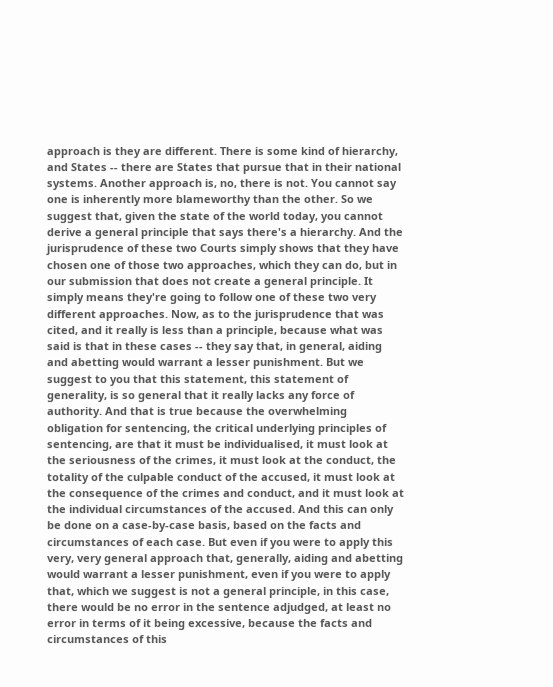approach is they are different. There is some kind of hierarchy, and States -- there are States that pursue that in their national systems. Another approach is, no, there is not. You cannot say one is inherently more blameworthy than the other. So we suggest that, given the state of the world today, you cannot derive a general principle that says there's a hierarchy. And the jurisprudence of these two Courts simply shows that they have chosen one of those two approaches, which they can do, but in our submission that does not create a general principle. It simply means they're going to follow one of these two very different approaches. Now, as to the jurisprudence that was cited, and it really is less than a principle, because what was said is that in these cases -- they say that, in general, aiding and abetting would warrant a lesser punishment. But we suggest to you that this statement, this statement of generality, is so general that it really lacks any force of authority. And that is true because the overwhelming obligation for sentencing, the critical underlying principles of sentencing, are that it must be individualised, it must look at the seriousness of the crimes, it must look at the conduct, the totality of the culpable conduct of the accused, it must look at the consequence of the crimes and conduct, and it must look at the individual circumstances of the accused. And this can only be done on a case-by-case basis, based on the facts and circumstances of each case. But even if you were to apply this very, very general approach that, generally, aiding and abetting would warrant a lesser punishment, even if you were to apply that, which we suggest is not a general principle, in this case, there would be no error in the sentence adjudged, at least no error in terms of it being excessive, because the facts and circumstances of this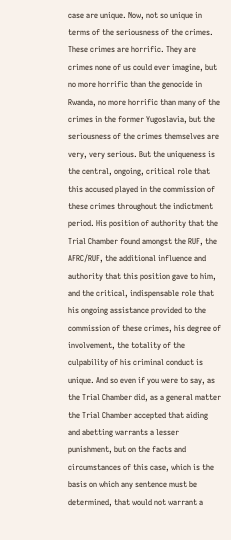case are unique. Now, not so unique in terms of the seriousness of the crimes. These crimes are horrific. They are crimes none of us could ever imagine, but no more horrific than the genocide in Rwanda, no more horrific than many of the crimes in the former Yugoslavia, but the seriousness of the crimes themselves are very, very serious. But the uniqueness is the central, ongoing, critical role that this accused played in the commission of these crimes throughout the indictment period. His position of authority that the Trial Chamber found amongst the RUF, the AFRC/RUF, the additional influence and authority that this position gave to him, and the critical, indispensable role that his ongoing assistance provided to the commission of these crimes, his degree of involvement, the totality of the culpability of his criminal conduct is unique. And so even if you were to say, as the Trial Chamber did, as a general matter the Trial Chamber accepted that aiding and abetting warrants a lesser punishment, but on the facts and circumstances of this case, which is the basis on which any sentence must be determined, that would not warrant a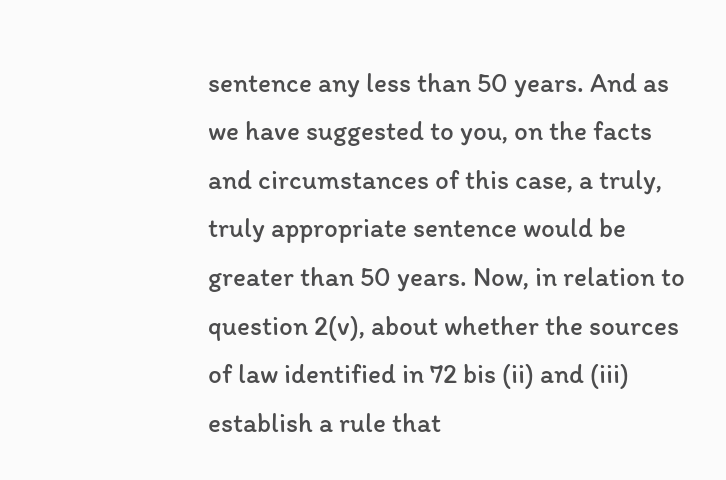sentence any less than 50 years. And as we have suggested to you, on the facts and circumstances of this case, a truly, truly appropriate sentence would be greater than 50 years. Now, in relation to question 2(v), about whether the sources of law identified in 72 bis (ii) and (iii) establish a rule that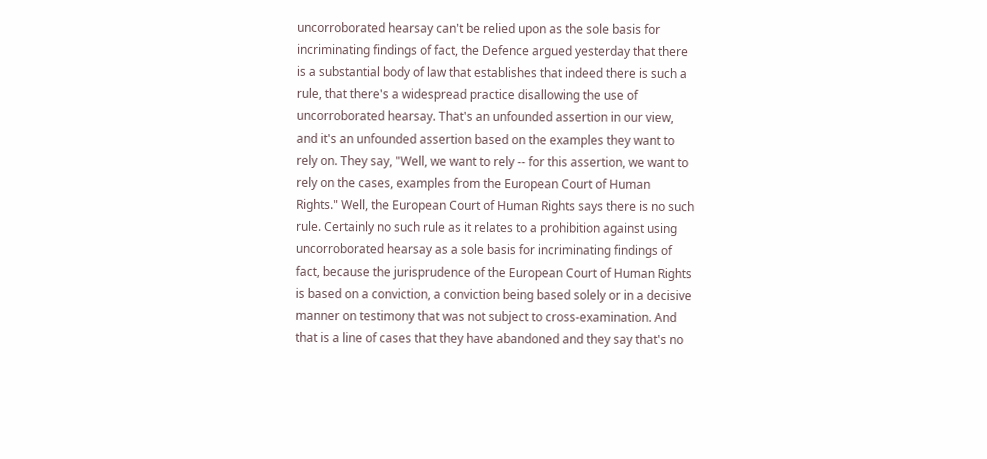uncorroborated hearsay can't be relied upon as the sole basis for incriminating findings of fact, the Defence argued yesterday that there is a substantial body of law that establishes that indeed there is such a rule, that there's a widespread practice disallowing the use of uncorroborated hearsay. That's an unfounded assertion in our view, and it's an unfounded assertion based on the examples they want to rely on. They say, "Well, we want to rely -- for this assertion, we want to rely on the cases, examples from the European Court of Human Rights." Well, the European Court of Human Rights says there is no such rule. Certainly no such rule as it relates to a prohibition against using uncorroborated hearsay as a sole basis for incriminating findings of fact, because the jurisprudence of the European Court of Human Rights is based on a conviction, a conviction being based solely or in a decisive manner on testimony that was not subject to cross-examination. And that is a line of cases that they have abandoned and they say that's no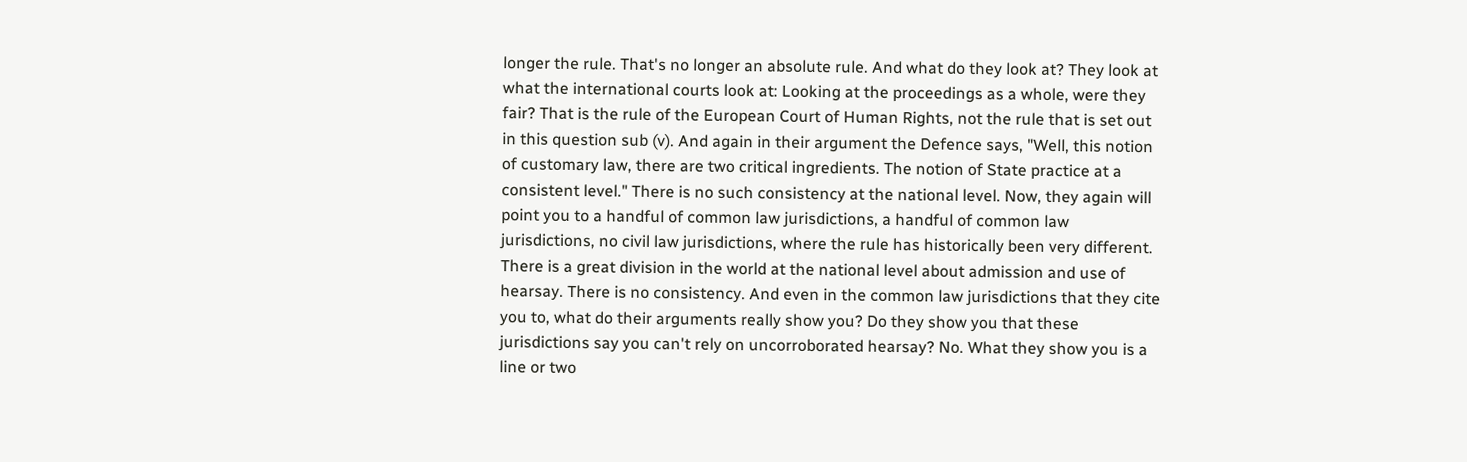longer the rule. That's no longer an absolute rule. And what do they look at? They look at what the international courts look at: Looking at the proceedings as a whole, were they fair? That is the rule of the European Court of Human Rights, not the rule that is set out in this question sub (v). And again in their argument the Defence says, "Well, this notion of customary law, there are two critical ingredients. The notion of State practice at a consistent level." There is no such consistency at the national level. Now, they again will point you to a handful of common law jurisdictions, a handful of common law jurisdictions, no civil law jurisdictions, where the rule has historically been very different. There is a great division in the world at the national level about admission and use of hearsay. There is no consistency. And even in the common law jurisdictions that they cite you to, what do their arguments really show you? Do they show you that these jurisdictions say you can't rely on uncorroborated hearsay? No. What they show you is a line or two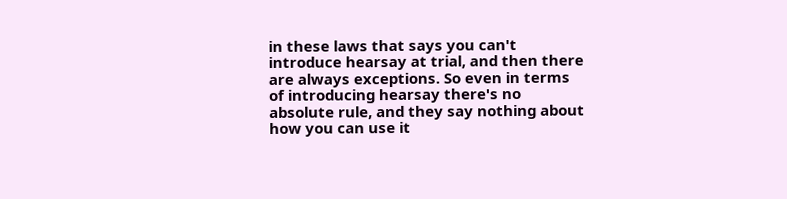in these laws that says you can't introduce hearsay at trial, and then there are always exceptions. So even in terms of introducing hearsay there's no absolute rule, and they say nothing about how you can use it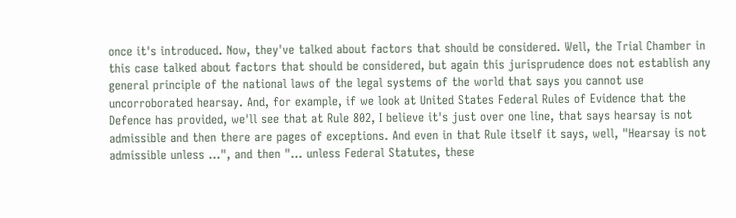once it's introduced. Now, they've talked about factors that should be considered. Well, the Trial Chamber in this case talked about factors that should be considered, but again this jurisprudence does not establish any general principle of the national laws of the legal systems of the world that says you cannot use uncorroborated hearsay. And, for example, if we look at United States Federal Rules of Evidence that the Defence has provided, we'll see that at Rule 802, I believe it's just over one line, that says hearsay is not admissible and then there are pages of exceptions. And even in that Rule itself it says, well, "Hearsay is not admissible unless ...", and then "... unless Federal Statutes, these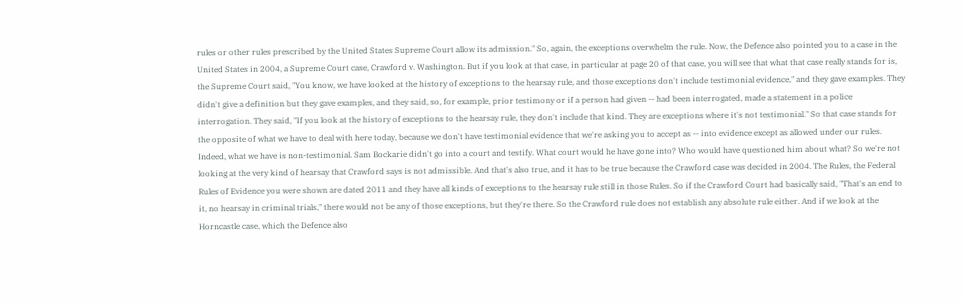rules or other rules prescribed by the United States Supreme Court allow its admission." So, again, the exceptions overwhelm the rule. Now, the Defence also pointed you to a case in the United States in 2004, a Supreme Court case, Crawford v. Washington. But if you look at that case, in particular at page 20 of that case, you will see that what that case really stands for is, the Supreme Court said, "You know, we have looked at the history of exceptions to the hearsay rule, and those exceptions don't include testimonial evidence," and they gave examples. They didn't give a definition but they gave examples, and they said, so, for example, prior testimony or if a person had given -- had been interrogated, made a statement in a police interrogation. They said, "If you look at the history of exceptions to the hearsay rule, they don't include that kind. They are exceptions where it's not testimonial." So that case stands for the opposite of what we have to deal with here today, because we don't have testimonial evidence that we're asking you to accept as -- into evidence except as allowed under our rules. Indeed, what we have is non-testimonial. Sam Bockarie didn't go into a court and testify. What court would he have gone into? Who would have questioned him about what? So we're not looking at the very kind of hearsay that Crawford says is not admissible. And that's also true, and it has to be true because the Crawford case was decided in 2004. The Rules, the Federal Rules of Evidence you were shown are dated 2011 and they have all kinds of exceptions to the hearsay rule still in those Rules. So if the Crawford Court had basically said, "That's an end to it, no hearsay in criminal trials," there would not be any of those exceptions, but they're there. So the Crawford rule does not establish any absolute rule either. And if we look at the Horncastle case, which the Defence also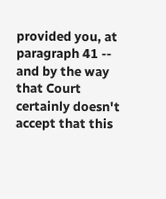provided you, at paragraph 41 -- and by the way that Court certainly doesn't accept that this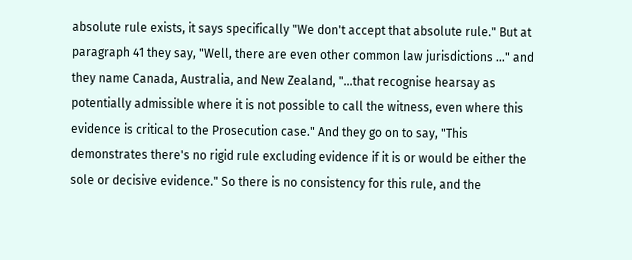absolute rule exists, it says specifically "We don't accept that absolute rule." But at paragraph 41 they say, "Well, there are even other common law jurisdictions ..." and they name Canada, Australia, and New Zealand, "...that recognise hearsay as potentially admissible where it is not possible to call the witness, even where this evidence is critical to the Prosecution case." And they go on to say, "This demonstrates there's no rigid rule excluding evidence if it is or would be either the sole or decisive evidence." So there is no consistency for this rule, and the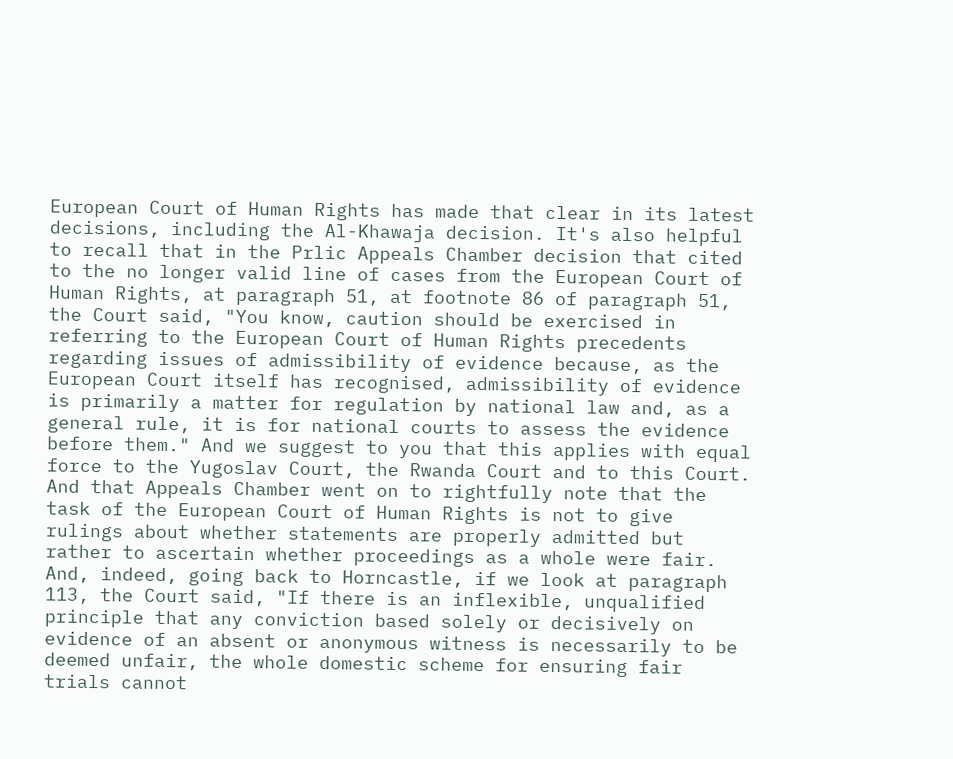European Court of Human Rights has made that clear in its latest decisions, including the Al-Khawaja decision. It's also helpful to recall that in the Prlic Appeals Chamber decision that cited to the no longer valid line of cases from the European Court of Human Rights, at paragraph 51, at footnote 86 of paragraph 51, the Court said, "You know, caution should be exercised in referring to the European Court of Human Rights precedents regarding issues of admissibility of evidence because, as the European Court itself has recognised, admissibility of evidence is primarily a matter for regulation by national law and, as a general rule, it is for national courts to assess the evidence before them." And we suggest to you that this applies with equal force to the Yugoslav Court, the Rwanda Court and to this Court. And that Appeals Chamber went on to rightfully note that the task of the European Court of Human Rights is not to give rulings about whether statements are properly admitted but rather to ascertain whether proceedings as a whole were fair. And, indeed, going back to Horncastle, if we look at paragraph 113, the Court said, "If there is an inflexible, unqualified principle that any conviction based solely or decisively on evidence of an absent or anonymous witness is necessarily to be deemed unfair, the whole domestic scheme for ensuring fair trials cannot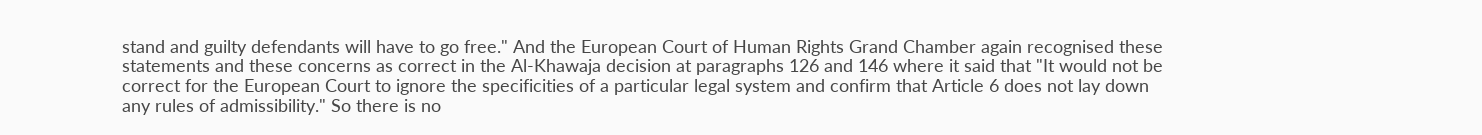stand and guilty defendants will have to go free." And the European Court of Human Rights Grand Chamber again recognised these statements and these concerns as correct in the Al-Khawaja decision at paragraphs 126 and 146 where it said that "It would not be correct for the European Court to ignore the specificities of a particular legal system and confirm that Article 6 does not lay down any rules of admissibility." So there is no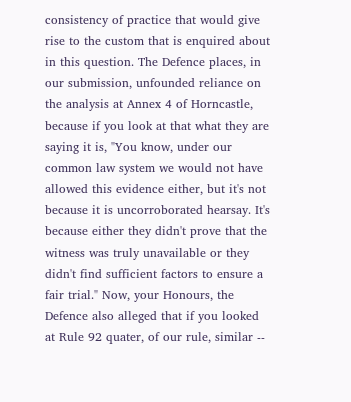consistency of practice that would give rise to the custom that is enquired about in this question. The Defence places, in our submission, unfounded reliance on the analysis at Annex 4 of Horncastle, because if you look at that what they are saying it is, "You know, under our common law system we would not have allowed this evidence either, but it's not because it is uncorroborated hearsay. It's because either they didn't prove that the witness was truly unavailable or they didn't find sufficient factors to ensure a fair trial." Now, your Honours, the Defence also alleged that if you looked at Rule 92 quater, of our rule, similar --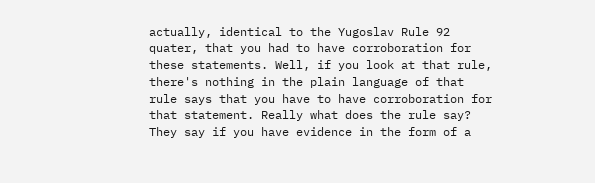actually, identical to the Yugoslav Rule 92 quater, that you had to have corroboration for these statements. Well, if you look at that rule, there's nothing in the plain language of that rule says that you have to have corroboration for that statement. Really what does the rule say? They say if you have evidence in the form of a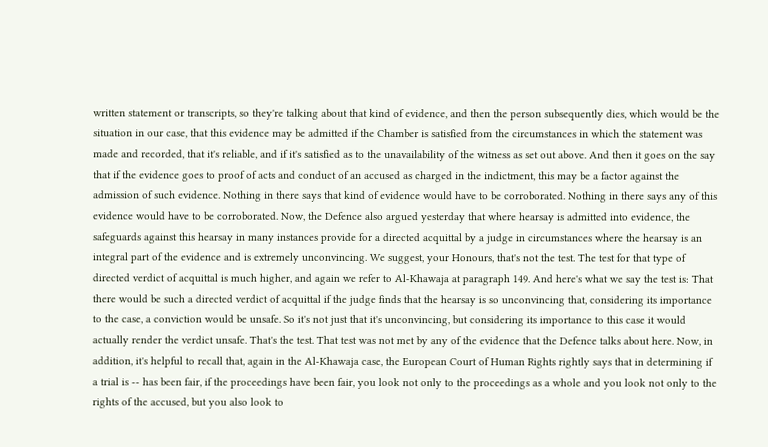written statement or transcripts, so they're talking about that kind of evidence, and then the person subsequently dies, which would be the situation in our case, that this evidence may be admitted if the Chamber is satisfied from the circumstances in which the statement was made and recorded, that it's reliable, and if it's satisfied as to the unavailability of the witness as set out above. And then it goes on the say that if the evidence goes to proof of acts and conduct of an accused as charged in the indictment, this may be a factor against the admission of such evidence. Nothing in there says that kind of evidence would have to be corroborated. Nothing in there says any of this evidence would have to be corroborated. Now, the Defence also argued yesterday that where hearsay is admitted into evidence, the safeguards against this hearsay in many instances provide for a directed acquittal by a judge in circumstances where the hearsay is an integral part of the evidence and is extremely unconvincing. We suggest, your Honours, that's not the test. The test for that type of directed verdict of acquittal is much higher, and again we refer to Al-Khawaja at paragraph 149. And here's what we say the test is: That there would be such a directed verdict of acquittal if the judge finds that the hearsay is so unconvincing that, considering its importance to the case, a conviction would be unsafe. So it's not just that it's unconvincing, but considering its importance to this case it would actually render the verdict unsafe. That's the test. That test was not met by any of the evidence that the Defence talks about here. Now, in addition, it's helpful to recall that, again in the Al-Khawaja case, the European Court of Human Rights rightly says that in determining if a trial is -- has been fair, if the proceedings have been fair, you look not only to the proceedings as a whole and you look not only to the rights of the accused, but you also look to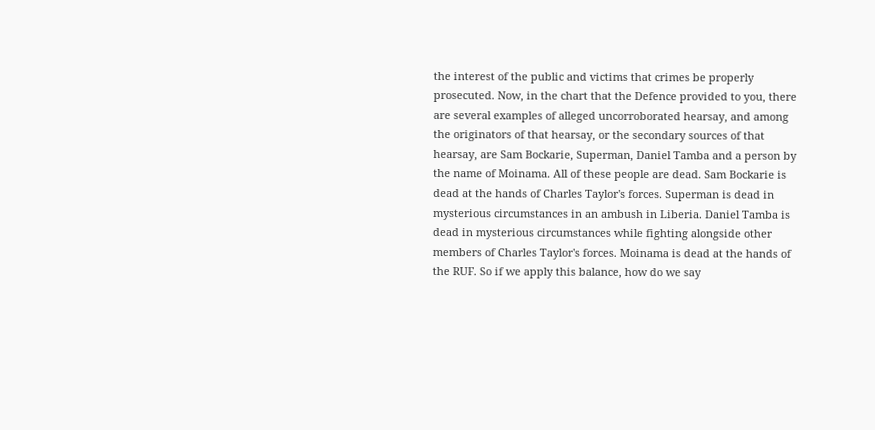the interest of the public and victims that crimes be properly prosecuted. Now, in the chart that the Defence provided to you, there are several examples of alleged uncorroborated hearsay, and among the originators of that hearsay, or the secondary sources of that hearsay, are Sam Bockarie, Superman, Daniel Tamba and a person by the name of Moinama. All of these people are dead. Sam Bockarie is dead at the hands of Charles Taylor's forces. Superman is dead in mysterious circumstances in an ambush in Liberia. Daniel Tamba is dead in mysterious circumstances while fighting alongside other members of Charles Taylor's forces. Moinama is dead at the hands of the RUF. So if we apply this balance, how do we say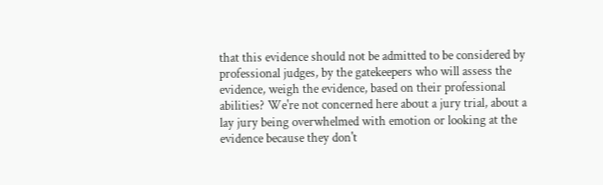that this evidence should not be admitted to be considered by professional judges, by the gatekeepers who will assess the evidence, weigh the evidence, based on their professional abilities? We're not concerned here about a jury trial, about a lay jury being overwhelmed with emotion or looking at the evidence because they don't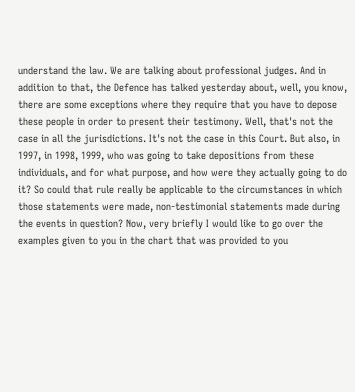understand the law. We are talking about professional judges. And in addition to that, the Defence has talked yesterday about, well, you know, there are some exceptions where they require that you have to depose these people in order to present their testimony. Well, that's not the case in all the jurisdictions. It's not the case in this Court. But also, in 1997, in 1998, 1999, who was going to take depositions from these individuals, and for what purpose, and how were they actually going to do it? So could that rule really be applicable to the circumstances in which those statements were made, non-testimonial statements made during the events in question? Now, very briefly I would like to go over the examples given to you in the chart that was provided to you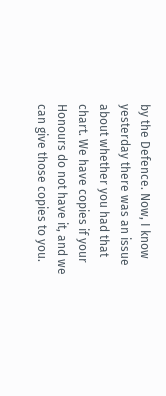by the Defence. Now, I know yesterday there was an issue about whether you had that chart. We have copies if your Honours do not have it, and we can give those copies to you.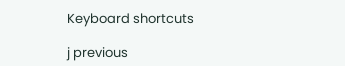Keyboard shortcuts

j previous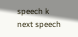speech k next speech